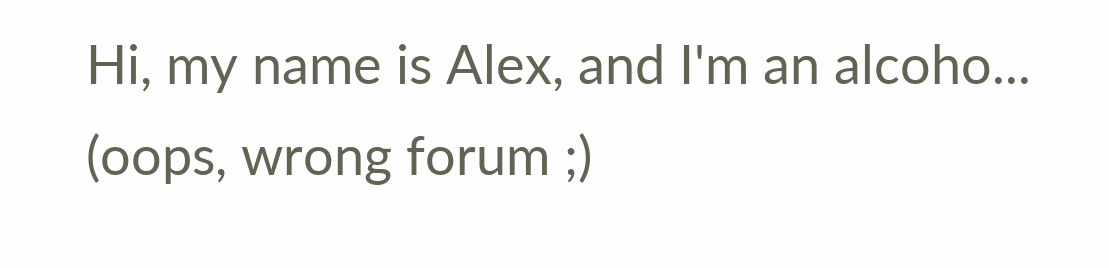Hi, my name is Alex, and I'm an alcoho... (oops, wrong forum ;)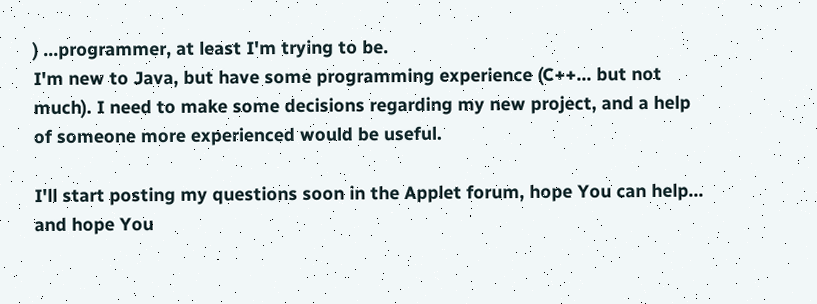) ...programmer, at least I'm trying to be.
I'm new to Java, but have some programming experience (C++... but not much). I need to make some decisions regarding my new project, and a help of someone more experienced would be useful.

I'll start posting my questions soon in the Applet forum, hope You can help... and hope You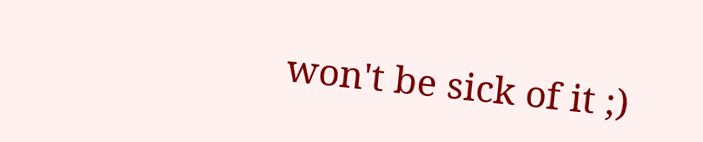won't be sick of it ;)